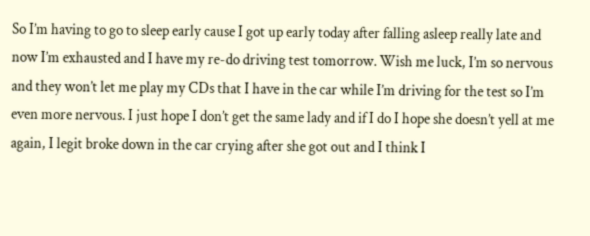So I’m having to go to sleep early cause I got up early today after falling asleep really late and now I’m exhausted and I have my re-do driving test tomorrow. Wish me luck, I’m so nervous and they won’t let me play my CDs that I have in the car while I’m driving for the test so I’m even more nervous. I just hope I don’t get the same lady and if I do I hope she doesn’t yell at me again, I legit broke down in the car crying after she got out and I think I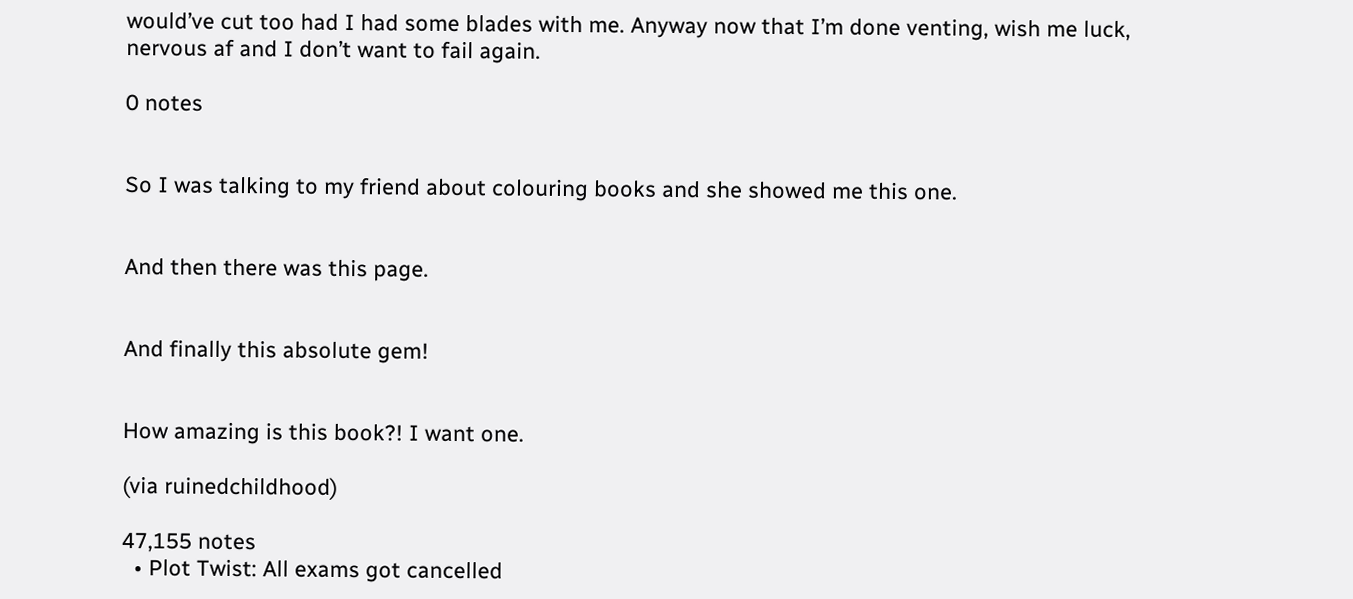would’ve cut too had I had some blades with me. Anyway now that I’m done venting, wish me luck, nervous af and I don’t want to fail again.

0 notes


So I was talking to my friend about colouring books and she showed me this one.


And then there was this page.


And finally this absolute gem!


How amazing is this book?! I want one.

(via ruinedchildhood)

47,155 notes
  • Plot Twist: All exams got cancelled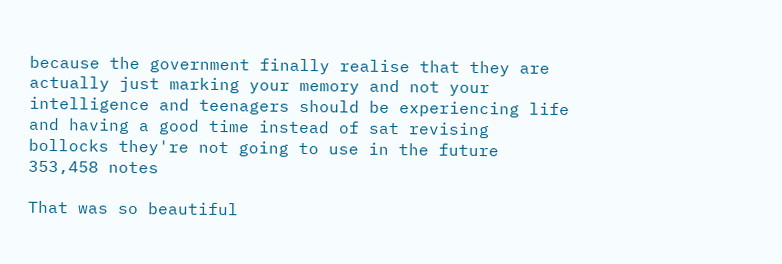because the government finally realise that they are actually just marking your memory and not your intelligence and teenagers should be experiencing life and having a good time instead of sat revising bollocks they're not going to use in the future
353,458 notes

That was so beautiful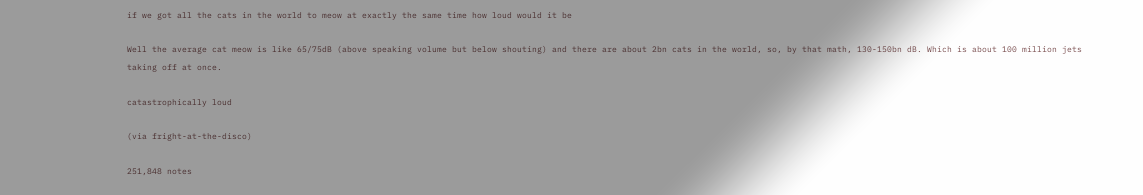if we got all the cats in the world to meow at exactly the same time how loud would it be

Well the average cat meow is like 65/75dB (above speaking volume but below shouting) and there are about 2bn cats in the world, so, by that math, 130-150bn dB. Which is about 100 million jets taking off at once.

catastrophically loud

(via fright-at-the-disco)

251,848 notes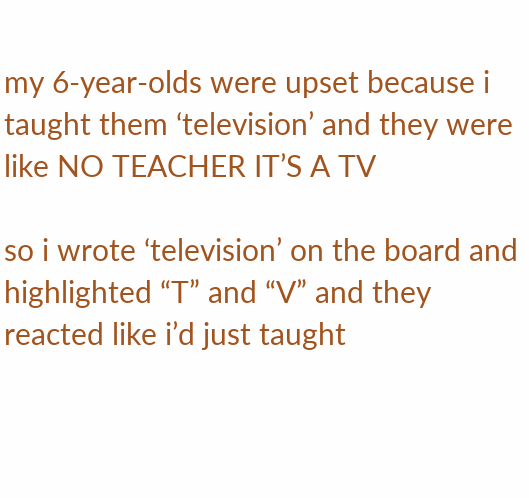my 6-year-olds were upset because i taught them ‘television’ and they were like NO TEACHER IT’S A TV

so i wrote ‘television’ on the board and highlighted “T” and “V” and they reacted like i’d just taught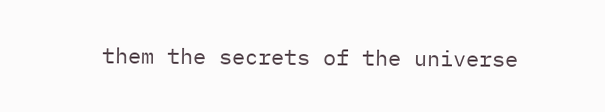them the secrets of the universe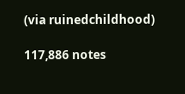(via ruinedchildhood)

117,886 notes